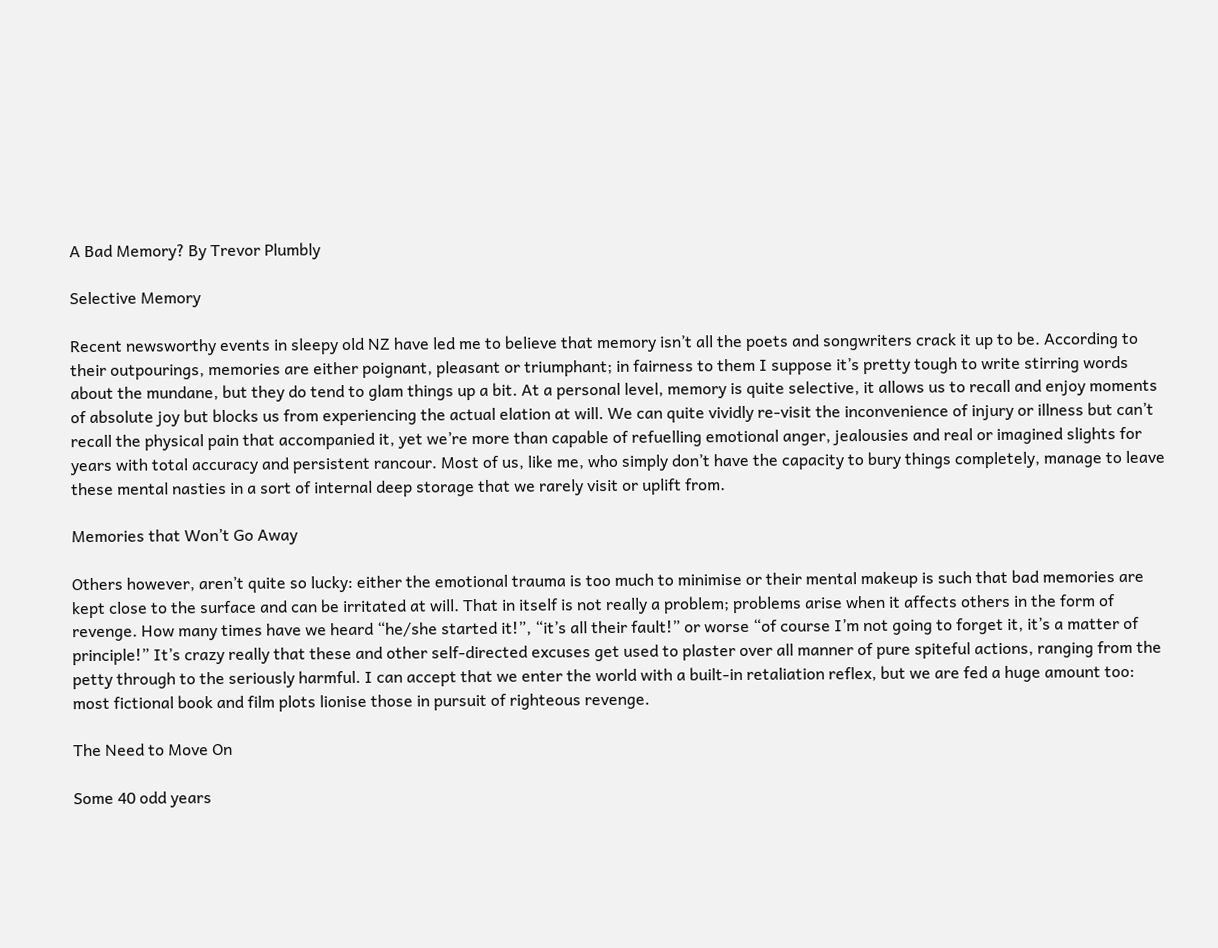A Bad Memory? By Trevor Plumbly

Selective Memory

Recent newsworthy events in sleepy old NZ have led me to believe that memory isn’t all the poets and songwriters crack it up to be. According to their outpourings, memories are either poignant, pleasant or triumphant; in fairness to them I suppose it’s pretty tough to write stirring words about the mundane, but they do tend to glam things up a bit. At a personal level, memory is quite selective, it allows us to recall and enjoy moments of absolute joy but blocks us from experiencing the actual elation at will. We can quite vividly re-visit the inconvenience of injury or illness but can’t recall the physical pain that accompanied it, yet we’re more than capable of refuelling emotional anger, jealousies and real or imagined slights for years with total accuracy and persistent rancour. Most of us, like me, who simply don’t have the capacity to bury things completely, manage to leave these mental nasties in a sort of internal deep storage that we rarely visit or uplift from.

Memories that Won’t Go Away

Others however, aren’t quite so lucky: either the emotional trauma is too much to minimise or their mental makeup is such that bad memories are kept close to the surface and can be irritated at will. That in itself is not really a problem; problems arise when it affects others in the form of revenge. How many times have we heard “he/she started it!”, “it’s all their fault!” or worse “of course I’m not going to forget it, it’s a matter of principle!” It’s crazy really that these and other self-directed excuses get used to plaster over all manner of pure spiteful actions, ranging from the petty through to the seriously harmful. I can accept that we enter the world with a built-in retaliation reflex, but we are fed a huge amount too: most fictional book and film plots lionise those in pursuit of righteous revenge.

The Need to Move On

Some 40 odd years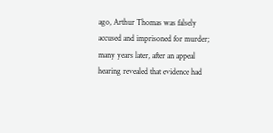ago, Arthur Thomas was falsely accused and imprisoned for murder; many years later, after an appeal hearing revealed that evidence had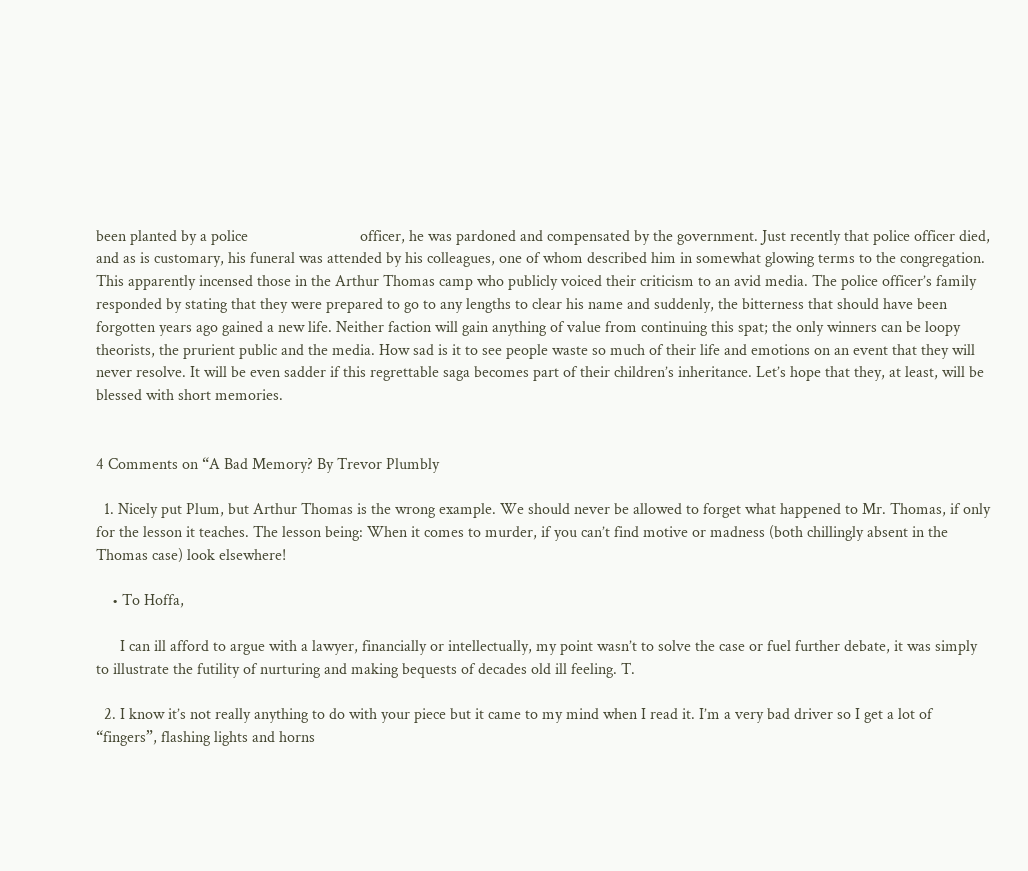been planted by a police                            officer, he was pardoned and compensated by the government. Just recently that police officer died, and as is customary, his funeral was attended by his colleagues, one of whom described him in somewhat glowing terms to the congregation. This apparently incensed those in the Arthur Thomas camp who publicly voiced their criticism to an avid media. The police officer’s family responded by stating that they were prepared to go to any lengths to clear his name and suddenly, the bitterness that should have been forgotten years ago gained a new life. Neither faction will gain anything of value from continuing this spat; the only winners can be loopy theorists, the prurient public and the media. How sad is it to see people waste so much of their life and emotions on an event that they will never resolve. It will be even sadder if this regrettable saga becomes part of their children’s inheritance. Let’s hope that they, at least, will be blessed with short memories.


4 Comments on “A Bad Memory? By Trevor Plumbly

  1. Nicely put Plum, but Arthur Thomas is the wrong example. We should never be allowed to forget what happened to Mr. Thomas, if only for the lesson it teaches. The lesson being: When it comes to murder, if you can’t find motive or madness (both chillingly absent in the Thomas case) look elsewhere!

    • To Hoffa,

      I can ill afford to argue with a lawyer, financially or intellectually, my point wasn’t to solve the case or fuel further debate, it was simply to illustrate the futility of nurturing and making bequests of decades old ill feeling. T.

  2. I know it’s not really anything to do with your piece but it came to my mind when I read it. I’m a very bad driver so I get a lot of “fingers”, flashing lights and horns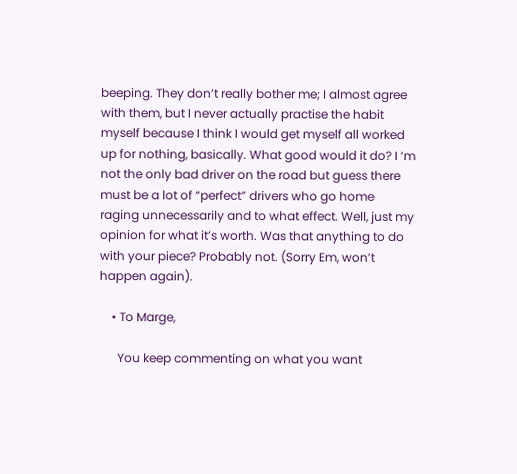beeping. They don’t really bother me; I almost agree with them, but I never actually practise the habit myself because I think I would get myself all worked up for nothing, basically. What good would it do? I ‘m not the only bad driver on the road but guess there must be a lot of “perfect” drivers who go home raging unnecessarily and to what effect. Well, just my opinion for what it’s worth. Was that anything to do with your piece? Probably not. (Sorry Em, won’t happen again).

    • To Marge,

      You keep commenting on what you want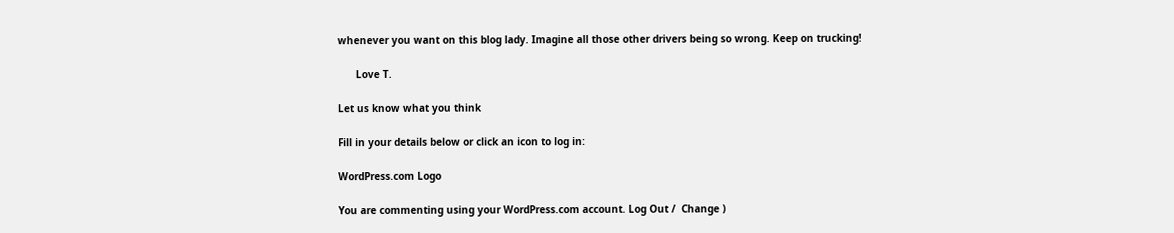whenever you want on this blog lady. Imagine all those other drivers being so wrong. Keep on trucking!

      Love T.

Let us know what you think

Fill in your details below or click an icon to log in:

WordPress.com Logo

You are commenting using your WordPress.com account. Log Out /  Change )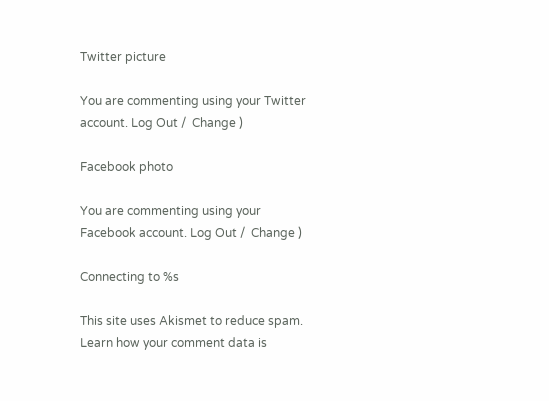Twitter picture

You are commenting using your Twitter account. Log Out /  Change )

Facebook photo

You are commenting using your Facebook account. Log Out /  Change )

Connecting to %s

This site uses Akismet to reduce spam. Learn how your comment data is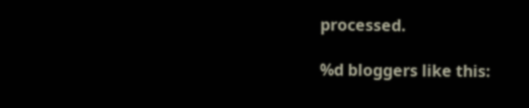processed.

%d bloggers like this: